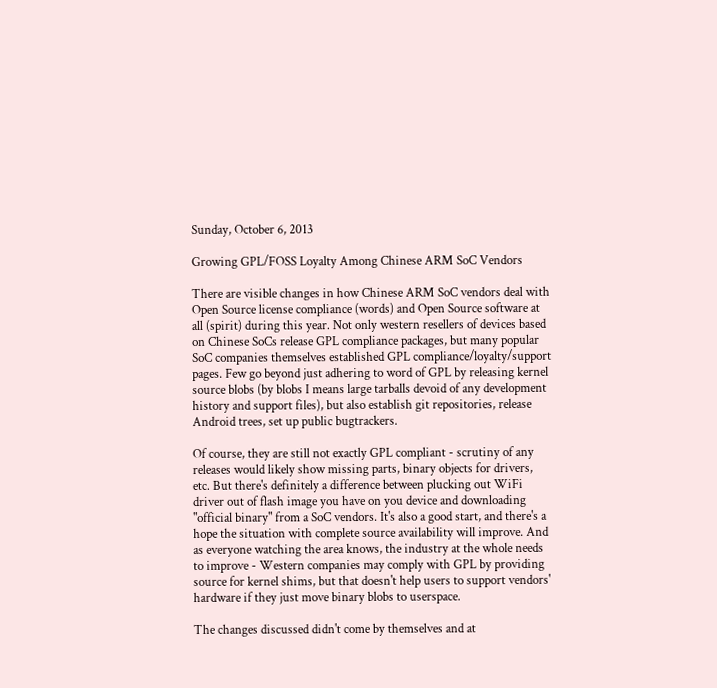Sunday, October 6, 2013

Growing GPL/FOSS Loyalty Among Chinese ARM SoC Vendors

There are visible changes in how Chinese ARM SoC vendors deal with Open Source license compliance (words) and Open Source software at all (spirit) during this year. Not only western resellers of devices based on Chinese SoCs release GPL compliance packages, but many popular SoC companies themselves established GPL compliance/loyalty/support pages. Few go beyond just adhering to word of GPL by releasing kernel source blobs (by blobs I means large tarballs devoid of any development history and support files), but also establish git repositories, release Android trees, set up public bugtrackers.

Of course, they are still not exactly GPL compliant - scrutiny of any releases would likely show missing parts, binary objects for drivers, etc. But there's definitely a difference between plucking out WiFi driver out of flash image you have on you device and downloading "official binary" from a SoC vendors. It's also a good start, and there's a hope the situation with complete source availability will improve. And as everyone watching the area knows, the industry at the whole needs to improve - Western companies may comply with GPL by providing source for kernel shims, but that doesn't help users to support vendors' hardware if they just move binary blobs to userspace.

The changes discussed didn't come by themselves and at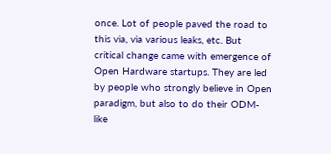once. Lot of people paved the road to this via, via various leaks, etc. But critical change came with emergence of Open Hardware startups. They are led by people who strongly believe in Open paradigm, but also to do their ODM-like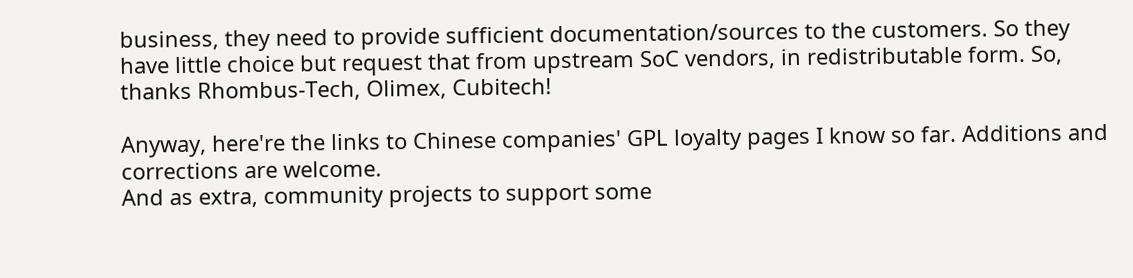business, they need to provide sufficient documentation/sources to the customers. So they have little choice but request that from upstream SoC vendors, in redistributable form. So, thanks Rhombus-Tech, Olimex, Cubitech!

Anyway, here're the links to Chinese companies' GPL loyalty pages I know so far. Additions and corrections are welcome.
And as extra, community projects to support some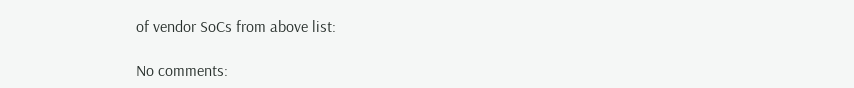of vendor SoCs from above list:

No comments: